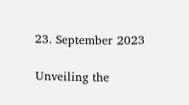23. September 2023

Unveiling the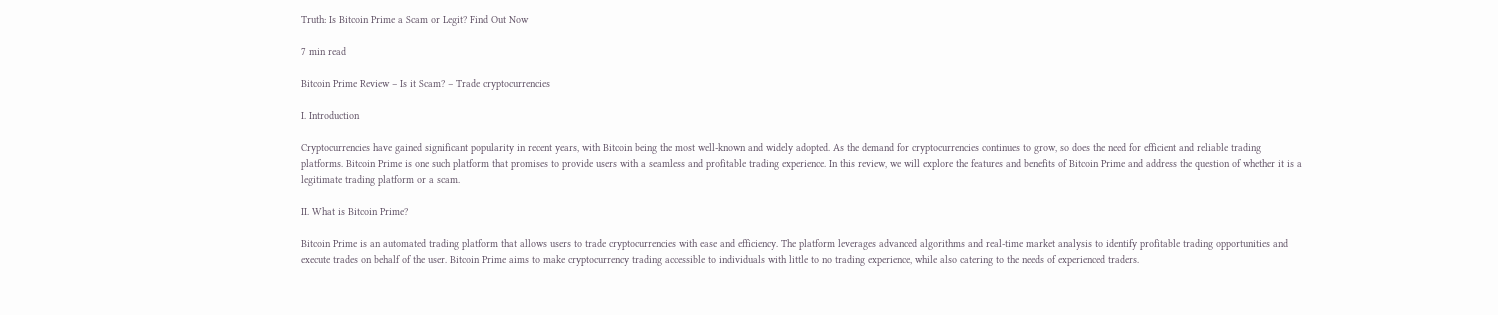Truth: Is Bitcoin Prime a Scam or Legit? Find Out Now

7 min read

Bitcoin Prime Review – Is it Scam? – Trade cryptocurrencies

I. Introduction

Cryptocurrencies have gained significant popularity in recent years, with Bitcoin being the most well-known and widely adopted. As the demand for cryptocurrencies continues to grow, so does the need for efficient and reliable trading platforms. Bitcoin Prime is one such platform that promises to provide users with a seamless and profitable trading experience. In this review, we will explore the features and benefits of Bitcoin Prime and address the question of whether it is a legitimate trading platform or a scam.

II. What is Bitcoin Prime?

Bitcoin Prime is an automated trading platform that allows users to trade cryptocurrencies with ease and efficiency. The platform leverages advanced algorithms and real-time market analysis to identify profitable trading opportunities and execute trades on behalf of the user. Bitcoin Prime aims to make cryptocurrency trading accessible to individuals with little to no trading experience, while also catering to the needs of experienced traders.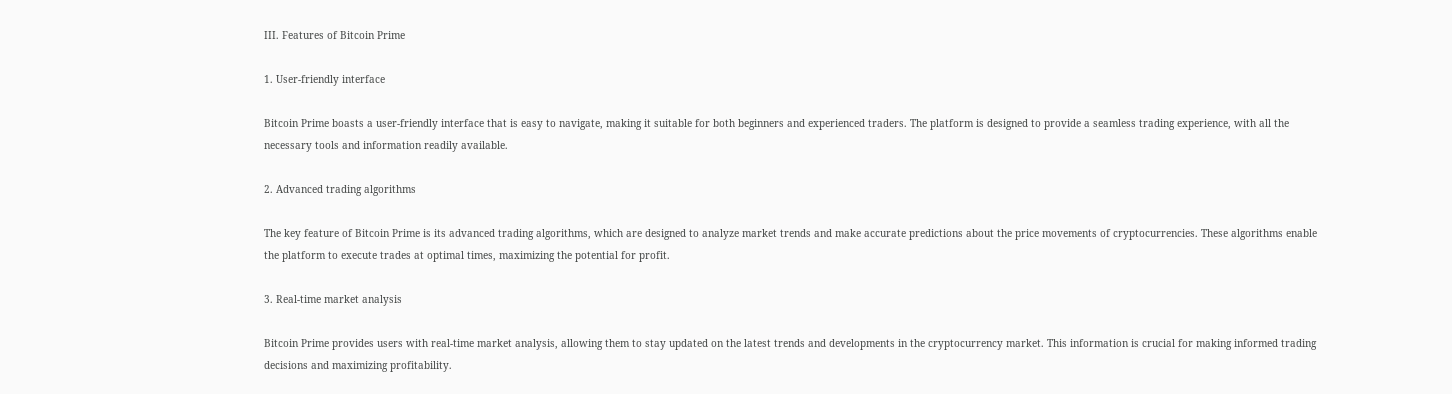III. Features of Bitcoin Prime

1. User-friendly interface

Bitcoin Prime boasts a user-friendly interface that is easy to navigate, making it suitable for both beginners and experienced traders. The platform is designed to provide a seamless trading experience, with all the necessary tools and information readily available.

2. Advanced trading algorithms

The key feature of Bitcoin Prime is its advanced trading algorithms, which are designed to analyze market trends and make accurate predictions about the price movements of cryptocurrencies. These algorithms enable the platform to execute trades at optimal times, maximizing the potential for profit.

3. Real-time market analysis

Bitcoin Prime provides users with real-time market analysis, allowing them to stay updated on the latest trends and developments in the cryptocurrency market. This information is crucial for making informed trading decisions and maximizing profitability.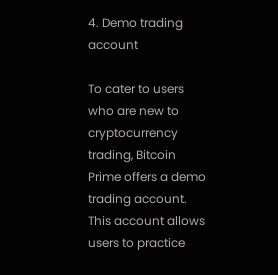4. Demo trading account

To cater to users who are new to cryptocurrency trading, Bitcoin Prime offers a demo trading account. This account allows users to practice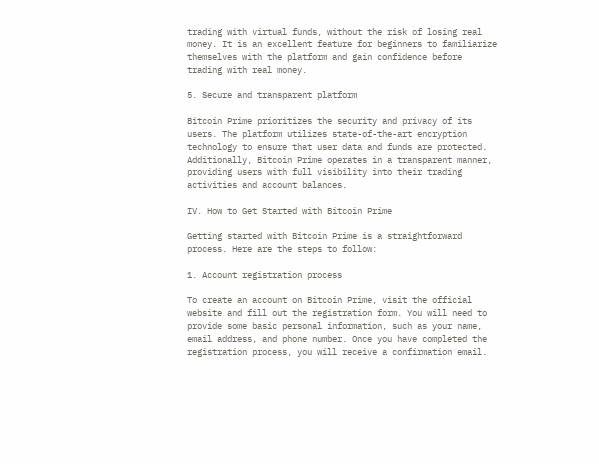trading with virtual funds, without the risk of losing real money. It is an excellent feature for beginners to familiarize themselves with the platform and gain confidence before trading with real money.

5. Secure and transparent platform

Bitcoin Prime prioritizes the security and privacy of its users. The platform utilizes state-of-the-art encryption technology to ensure that user data and funds are protected. Additionally, Bitcoin Prime operates in a transparent manner, providing users with full visibility into their trading activities and account balances.

IV. How to Get Started with Bitcoin Prime

Getting started with Bitcoin Prime is a straightforward process. Here are the steps to follow:

1. Account registration process

To create an account on Bitcoin Prime, visit the official website and fill out the registration form. You will need to provide some basic personal information, such as your name, email address, and phone number. Once you have completed the registration process, you will receive a confirmation email.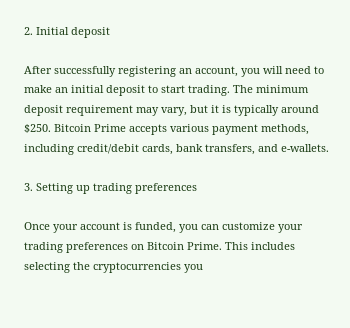2. Initial deposit

After successfully registering an account, you will need to make an initial deposit to start trading. The minimum deposit requirement may vary, but it is typically around $250. Bitcoin Prime accepts various payment methods, including credit/debit cards, bank transfers, and e-wallets.

3. Setting up trading preferences

Once your account is funded, you can customize your trading preferences on Bitcoin Prime. This includes selecting the cryptocurrencies you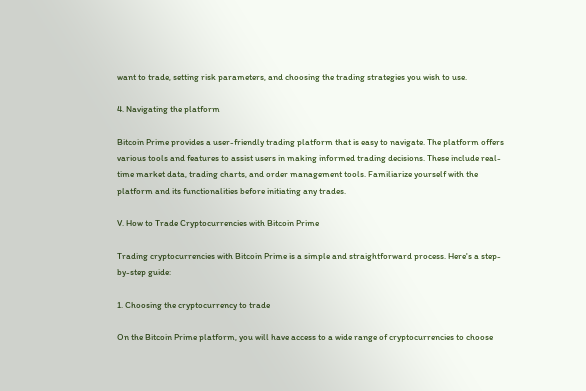want to trade, setting risk parameters, and choosing the trading strategies you wish to use.

4. Navigating the platform

Bitcoin Prime provides a user-friendly trading platform that is easy to navigate. The platform offers various tools and features to assist users in making informed trading decisions. These include real-time market data, trading charts, and order management tools. Familiarize yourself with the platform and its functionalities before initiating any trades.

V. How to Trade Cryptocurrencies with Bitcoin Prime

Trading cryptocurrencies with Bitcoin Prime is a simple and straightforward process. Here's a step-by-step guide:

1. Choosing the cryptocurrency to trade

On the Bitcoin Prime platform, you will have access to a wide range of cryptocurrencies to choose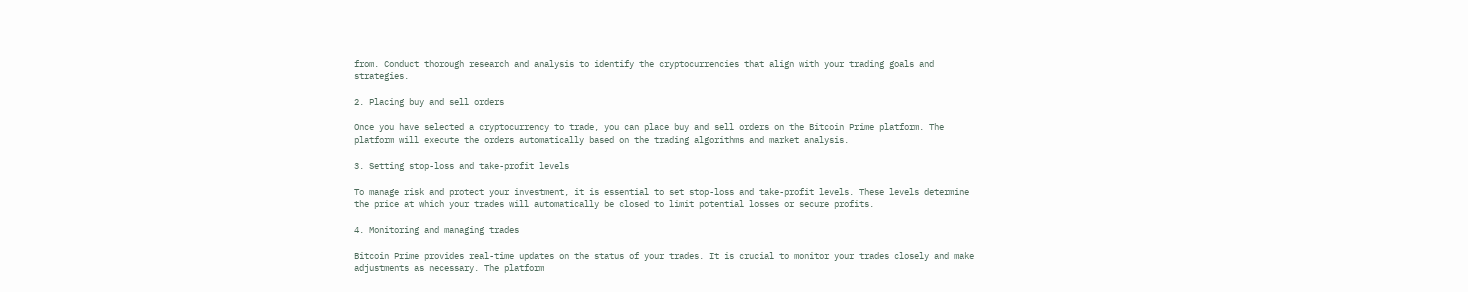from. Conduct thorough research and analysis to identify the cryptocurrencies that align with your trading goals and strategies.

2. Placing buy and sell orders

Once you have selected a cryptocurrency to trade, you can place buy and sell orders on the Bitcoin Prime platform. The platform will execute the orders automatically based on the trading algorithms and market analysis.

3. Setting stop-loss and take-profit levels

To manage risk and protect your investment, it is essential to set stop-loss and take-profit levels. These levels determine the price at which your trades will automatically be closed to limit potential losses or secure profits.

4. Monitoring and managing trades

Bitcoin Prime provides real-time updates on the status of your trades. It is crucial to monitor your trades closely and make adjustments as necessary. The platform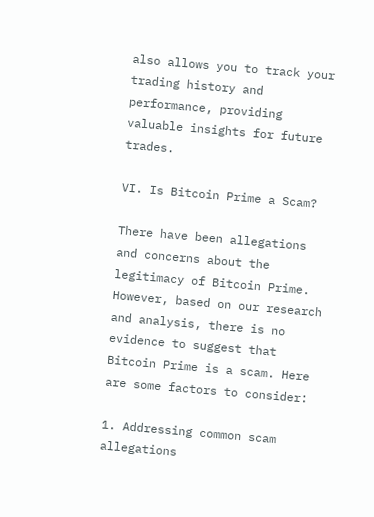also allows you to track your trading history and performance, providing valuable insights for future trades.

VI. Is Bitcoin Prime a Scam?

There have been allegations and concerns about the legitimacy of Bitcoin Prime. However, based on our research and analysis, there is no evidence to suggest that Bitcoin Prime is a scam. Here are some factors to consider:

1. Addressing common scam allegations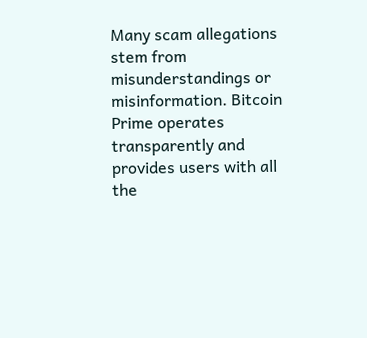Many scam allegations stem from misunderstandings or misinformation. Bitcoin Prime operates transparently and provides users with all the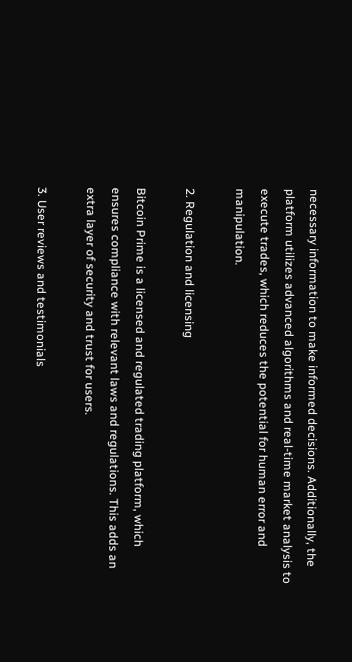necessary information to make informed decisions. Additionally, the platform utilizes advanced algorithms and real-time market analysis to execute trades, which reduces the potential for human error and manipulation.

2. Regulation and licensing

Bitcoin Prime is a licensed and regulated trading platform, which ensures compliance with relevant laws and regulations. This adds an extra layer of security and trust for users.

3. User reviews and testimonials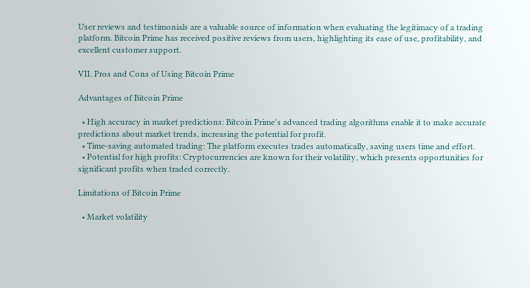User reviews and testimonials are a valuable source of information when evaluating the legitimacy of a trading platform. Bitcoin Prime has received positive reviews from users, highlighting its ease of use, profitability, and excellent customer support.

VII. Pros and Cons of Using Bitcoin Prime

Advantages of Bitcoin Prime

  • High accuracy in market predictions: Bitcoin Prime's advanced trading algorithms enable it to make accurate predictions about market trends, increasing the potential for profit.
  • Time-saving automated trading: The platform executes trades automatically, saving users time and effort.
  • Potential for high profits: Cryptocurrencies are known for their volatility, which presents opportunities for significant profits when traded correctly.

Limitations of Bitcoin Prime

  • Market volatility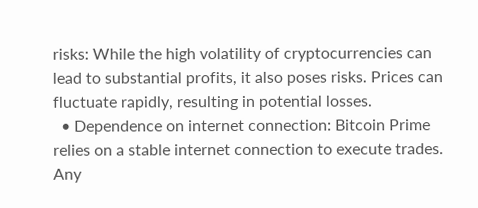risks: While the high volatility of cryptocurrencies can lead to substantial profits, it also poses risks. Prices can fluctuate rapidly, resulting in potential losses.
  • Dependence on internet connection: Bitcoin Prime relies on a stable internet connection to execute trades. Any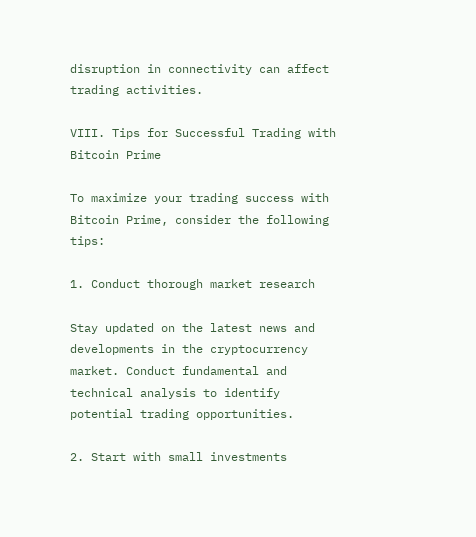disruption in connectivity can affect trading activities.

VIII. Tips for Successful Trading with Bitcoin Prime

To maximize your trading success with Bitcoin Prime, consider the following tips:

1. Conduct thorough market research

Stay updated on the latest news and developments in the cryptocurrency market. Conduct fundamental and technical analysis to identify potential trading opportunities.

2. Start with small investments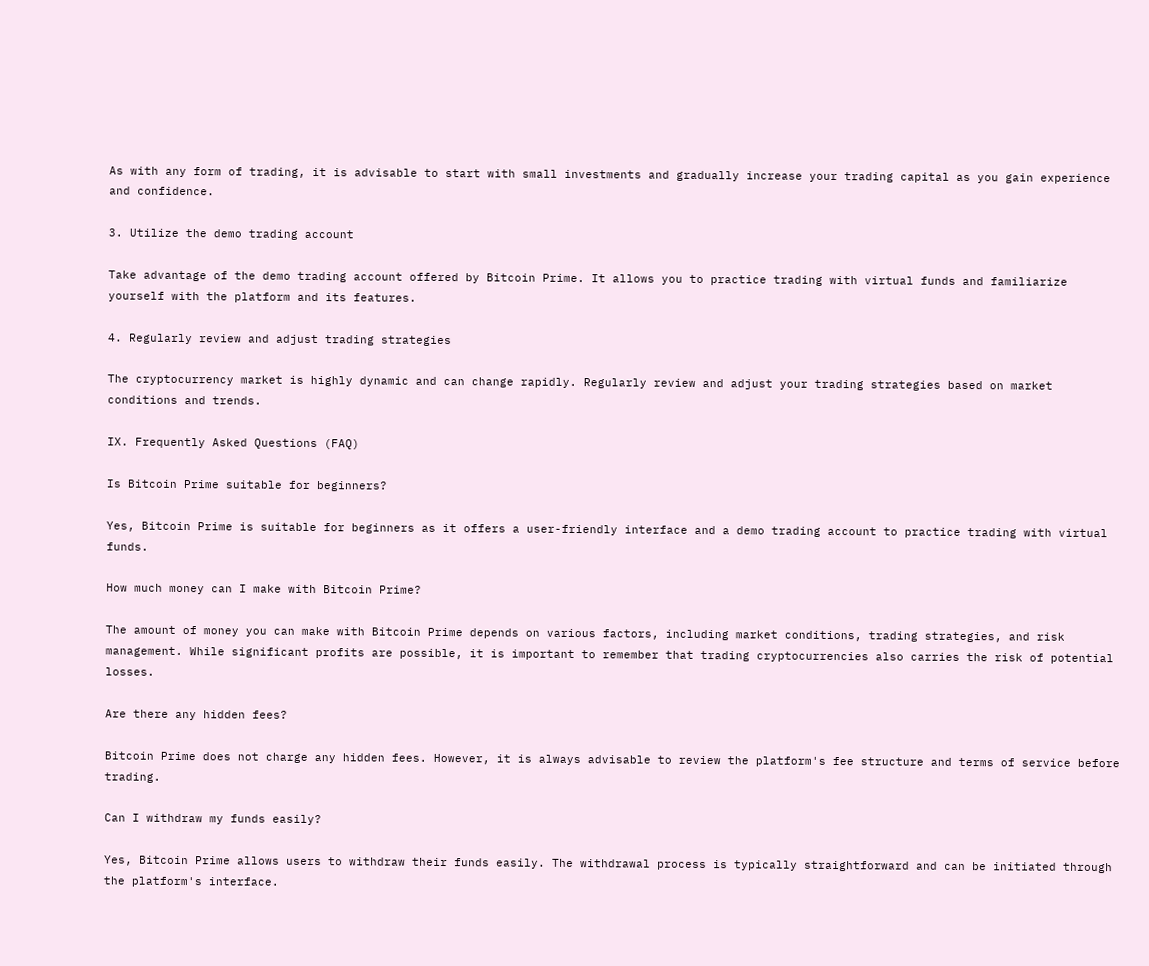As with any form of trading, it is advisable to start with small investments and gradually increase your trading capital as you gain experience and confidence.

3. Utilize the demo trading account

Take advantage of the demo trading account offered by Bitcoin Prime. It allows you to practice trading with virtual funds and familiarize yourself with the platform and its features.

4. Regularly review and adjust trading strategies

The cryptocurrency market is highly dynamic and can change rapidly. Regularly review and adjust your trading strategies based on market conditions and trends.

IX. Frequently Asked Questions (FAQ)

Is Bitcoin Prime suitable for beginners?

Yes, Bitcoin Prime is suitable for beginners as it offers a user-friendly interface and a demo trading account to practice trading with virtual funds.

How much money can I make with Bitcoin Prime?

The amount of money you can make with Bitcoin Prime depends on various factors, including market conditions, trading strategies, and risk management. While significant profits are possible, it is important to remember that trading cryptocurrencies also carries the risk of potential losses.

Are there any hidden fees?

Bitcoin Prime does not charge any hidden fees. However, it is always advisable to review the platform's fee structure and terms of service before trading.

Can I withdraw my funds easily?

Yes, Bitcoin Prime allows users to withdraw their funds easily. The withdrawal process is typically straightforward and can be initiated through the platform's interface.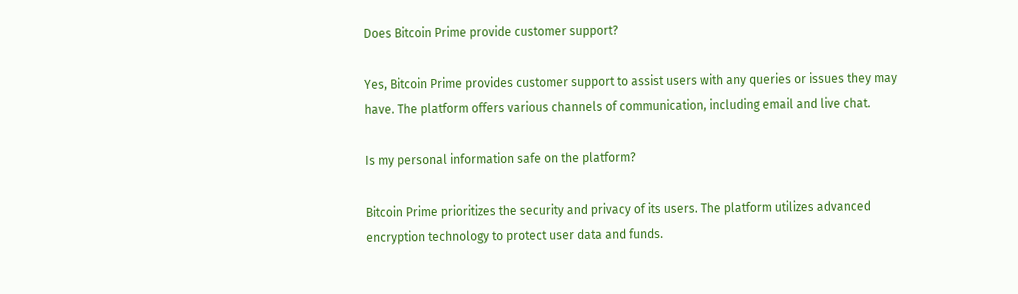Does Bitcoin Prime provide customer support?

Yes, Bitcoin Prime provides customer support to assist users with any queries or issues they may have. The platform offers various channels of communication, including email and live chat.

Is my personal information safe on the platform?

Bitcoin Prime prioritizes the security and privacy of its users. The platform utilizes advanced encryption technology to protect user data and funds.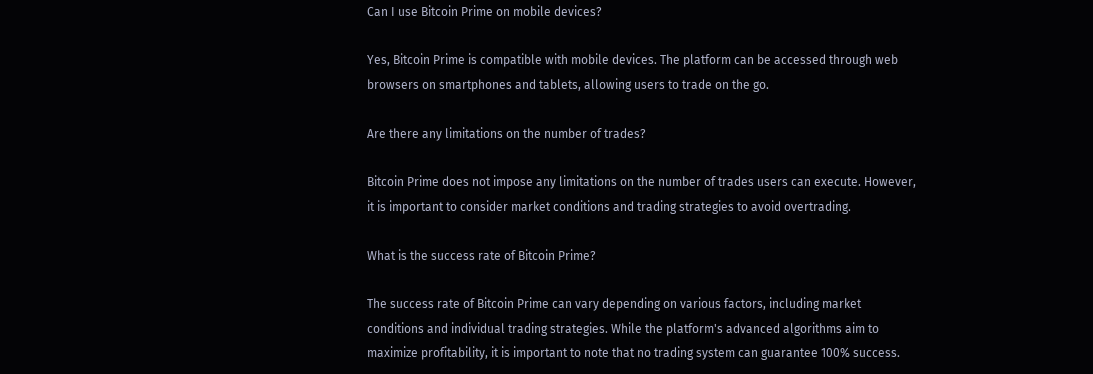Can I use Bitcoin Prime on mobile devices?

Yes, Bitcoin Prime is compatible with mobile devices. The platform can be accessed through web browsers on smartphones and tablets, allowing users to trade on the go.

Are there any limitations on the number of trades?

Bitcoin Prime does not impose any limitations on the number of trades users can execute. However, it is important to consider market conditions and trading strategies to avoid overtrading.

What is the success rate of Bitcoin Prime?

The success rate of Bitcoin Prime can vary depending on various factors, including market conditions and individual trading strategies. While the platform's advanced algorithms aim to maximize profitability, it is important to note that no trading system can guarantee 100% success.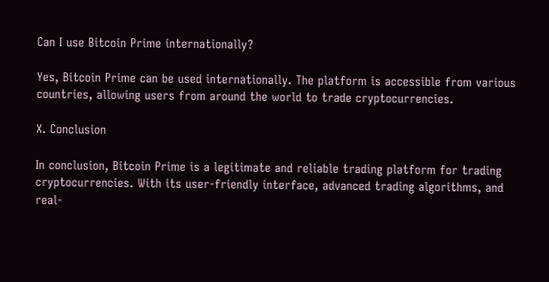Can I use Bitcoin Prime internationally?

Yes, Bitcoin Prime can be used internationally. The platform is accessible from various countries, allowing users from around the world to trade cryptocurrencies.

X. Conclusion

In conclusion, Bitcoin Prime is a legitimate and reliable trading platform for trading cryptocurrencies. With its user-friendly interface, advanced trading algorithms, and real-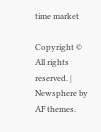time market

Copyright © All rights reserved. | Newsphere by AF themes.